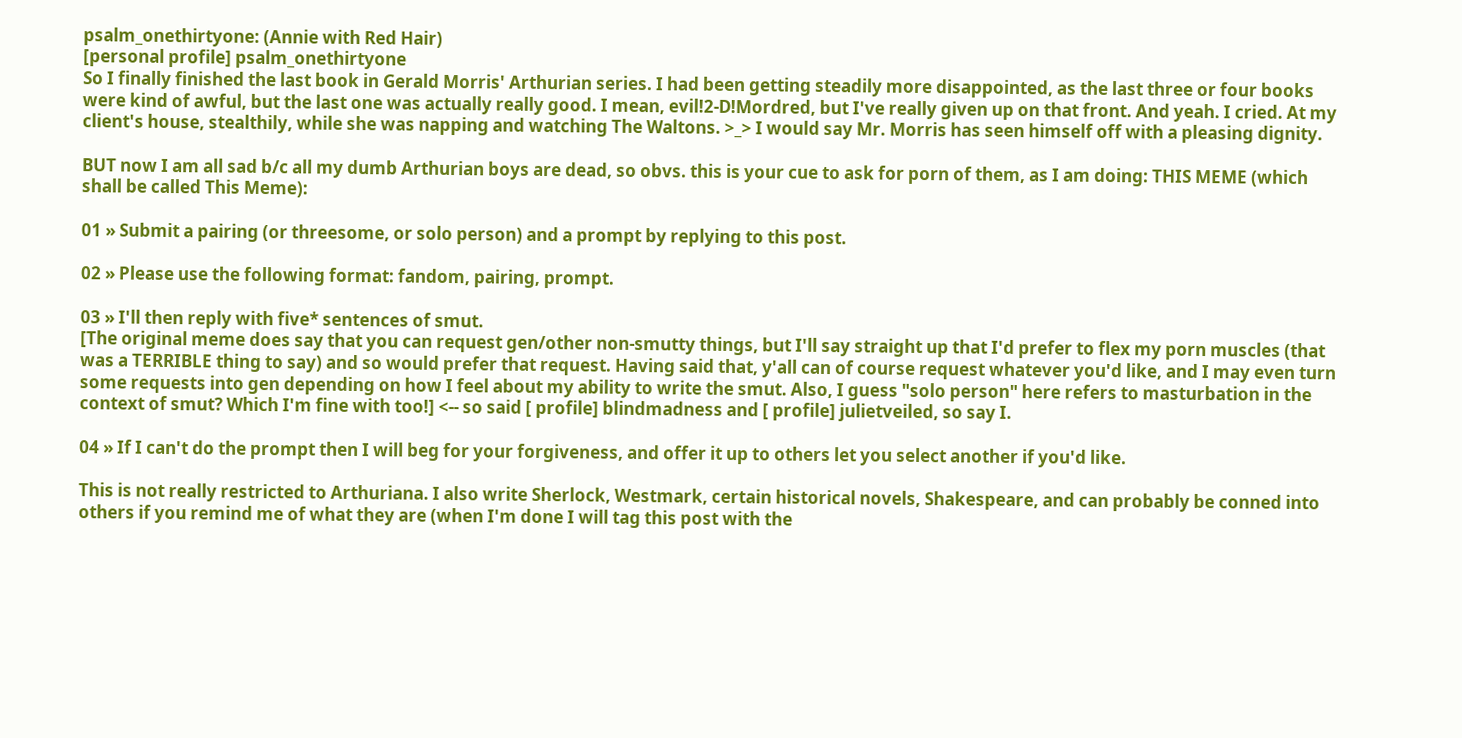psalm_onethirtyone: (Annie with Red Hair)
[personal profile] psalm_onethirtyone
So I finally finished the last book in Gerald Morris' Arthurian series. I had been getting steadily more disappointed, as the last three or four books were kind of awful, but the last one was actually really good. I mean, evil!2-D!Mordred, but I've really given up on that front. And yeah. I cried. At my client's house, stealthily, while she was napping and watching The Waltons. >_> I would say Mr. Morris has seen himself off with a pleasing dignity.

BUT now I am all sad b/c all my dumb Arthurian boys are dead, so obvs. this is your cue to ask for porn of them, as I am doing: THIS MEME (which shall be called This Meme):

01 » Submit a pairing (or threesome, or solo person) and a prompt by replying to this post.

02 » Please use the following format: fandom, pairing, prompt.

03 » I'll then reply with five* sentences of smut.
[The original meme does say that you can request gen/other non-smutty things, but I'll say straight up that I'd prefer to flex my porn muscles (that was a TERRIBLE thing to say) and so would prefer that request. Having said that, y'all can of course request whatever you'd like, and I may even turn some requests into gen depending on how I feel about my ability to write the smut. Also, I guess "solo person" here refers to masturbation in the context of smut? Which I'm fine with too!] <-- so said [ profile] blindmadness and [ profile] julietveiled, so say I.

04 » If I can't do the prompt then I will beg for your forgiveness, and offer it up to others let you select another if you'd like.

This is not really restricted to Arthuriana. I also write Sherlock, Westmark, certain historical novels, Shakespeare, and can probably be conned into others if you remind me of what they are (when I'm done I will tag this post with the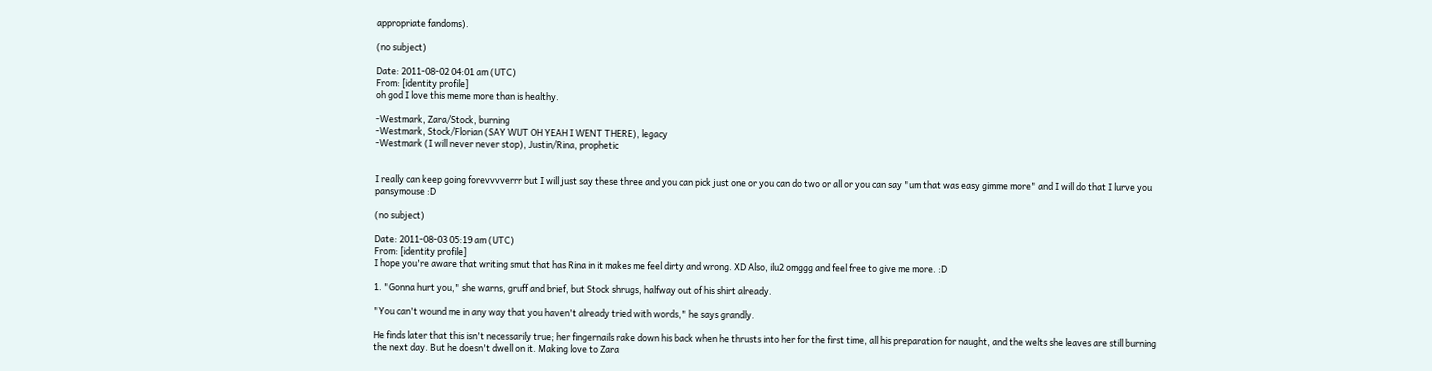appropriate fandoms).

(no subject)

Date: 2011-08-02 04:01 am (UTC)
From: [identity profile]
oh god I love this meme more than is healthy.

-Westmark, Zara/Stock, burning
-Westmark, Stock/Florian (SAY WUT OH YEAH I WENT THERE), legacy
-Westmark (I will never never stop), Justin/Rina, prophetic


I really can keep going forevvvverrr but I will just say these three and you can pick just one or you can do two or all or you can say "um that was easy gimme more" and I will do that I lurve you pansymouse :D

(no subject)

Date: 2011-08-03 05:19 am (UTC)
From: [identity profile]
I hope you're aware that writing smut that has Rina in it makes me feel dirty and wrong. XD Also, ilu2 omggg and feel free to give me more. :D

1. "Gonna hurt you," she warns, gruff and brief, but Stock shrugs, halfway out of his shirt already.

"You can't wound me in any way that you haven't already tried with words," he says grandly.

He finds later that this isn't necessarily true; her fingernails rake down his back when he thrusts into her for the first time, all his preparation for naught, and the welts she leaves are still burning the next day. But he doesn't dwell on it. Making love to Zara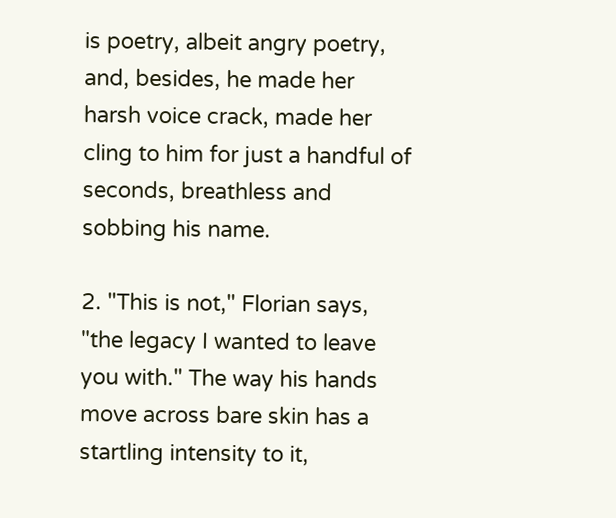is poetry, albeit angry poetry, and, besides, he made her harsh voice crack, made her cling to him for just a handful of seconds, breathless and sobbing his name.

2. "This is not," Florian says, "the legacy I wanted to leave you with." The way his hands move across bare skin has a startling intensity to it,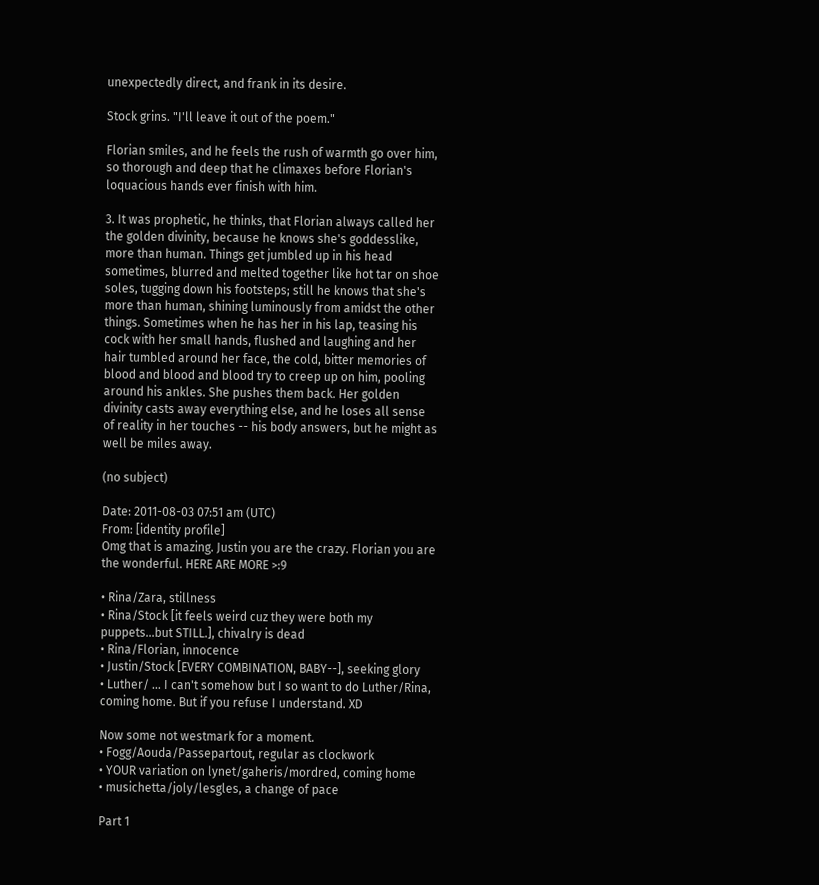unexpectedly direct, and frank in its desire.

Stock grins. "I'll leave it out of the poem."

Florian smiles, and he feels the rush of warmth go over him, so thorough and deep that he climaxes before Florian's loquacious hands ever finish with him.

3. It was prophetic, he thinks, that Florian always called her the golden divinity, because he knows she's goddesslike, more than human. Things get jumbled up in his head sometimes, blurred and melted together like hot tar on shoe soles, tugging down his footsteps; still he knows that she's more than human, shining luminously from amidst the other things. Sometimes when he has her in his lap, teasing his cock with her small hands, flushed and laughing and her hair tumbled around her face, the cold, bitter memories of blood and blood and blood try to creep up on him, pooling around his ankles. She pushes them back. Her golden divinity casts away everything else, and he loses all sense of reality in her touches -- his body answers, but he might as well be miles away.

(no subject)

Date: 2011-08-03 07:51 am (UTC)
From: [identity profile]
Omg that is amazing. Justin you are the crazy. Florian you are the wonderful. HERE ARE MORE >:9

• Rina/Zara, stillness
• Rina/Stock [it feels weird cuz they were both my puppets...but STILL.], chivalry is dead
• Rina/Florian, innocence
• Justin/Stock [EVERY COMBINATION, BABY--], seeking glory
• Luther/ ... I can't somehow but I so want to do Luther/Rina, coming home. But if you refuse I understand. XD

Now some not westmark for a moment.
• Fogg/Aouda/Passepartout, regular as clockwork
• YOUR variation on lynet/gaheris/mordred, coming home
• musichetta/joly/lesgles, a change of pace

Part 1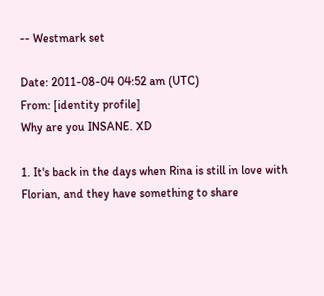-- Westmark set

Date: 2011-08-04 04:52 am (UTC)
From: [identity profile]
Why are you INSANE. XD

1. It's back in the days when Rina is still in love with Florian, and they have something to share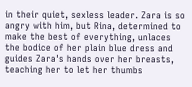in their quiet, sexless leader. Zara is so angry with him, but Rina, determined to make the best of everything, unlaces the bodice of her plain blue dress and guides Zara's hands over her breasts, teaching her to let her thumbs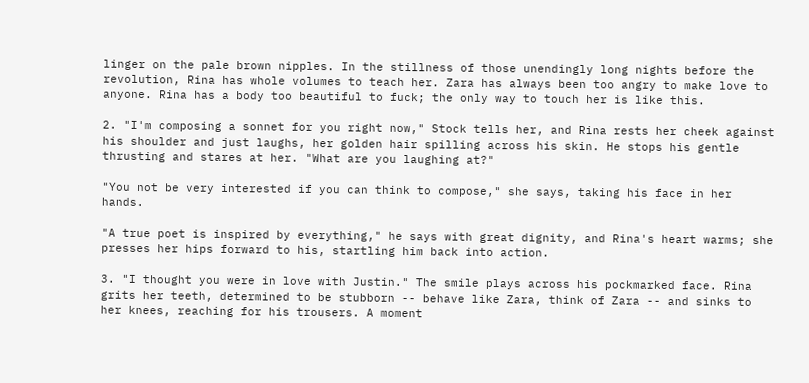linger on the pale brown nipples. In the stillness of those unendingly long nights before the revolution, Rina has whole volumes to teach her. Zara has always been too angry to make love to anyone. Rina has a body too beautiful to fuck; the only way to touch her is like this.

2. "I'm composing a sonnet for you right now," Stock tells her, and Rina rests her cheek against his shoulder and just laughs, her golden hair spilling across his skin. He stops his gentle thrusting and stares at her. "What are you laughing at?"

"You not be very interested if you can think to compose," she says, taking his face in her hands.

"A true poet is inspired by everything," he says with great dignity, and Rina's heart warms; she presses her hips forward to his, startling him back into action.

3. "I thought you were in love with Justin." The smile plays across his pockmarked face. Rina grits her teeth, determined to be stubborn -- behave like Zara, think of Zara -- and sinks to her knees, reaching for his trousers. A moment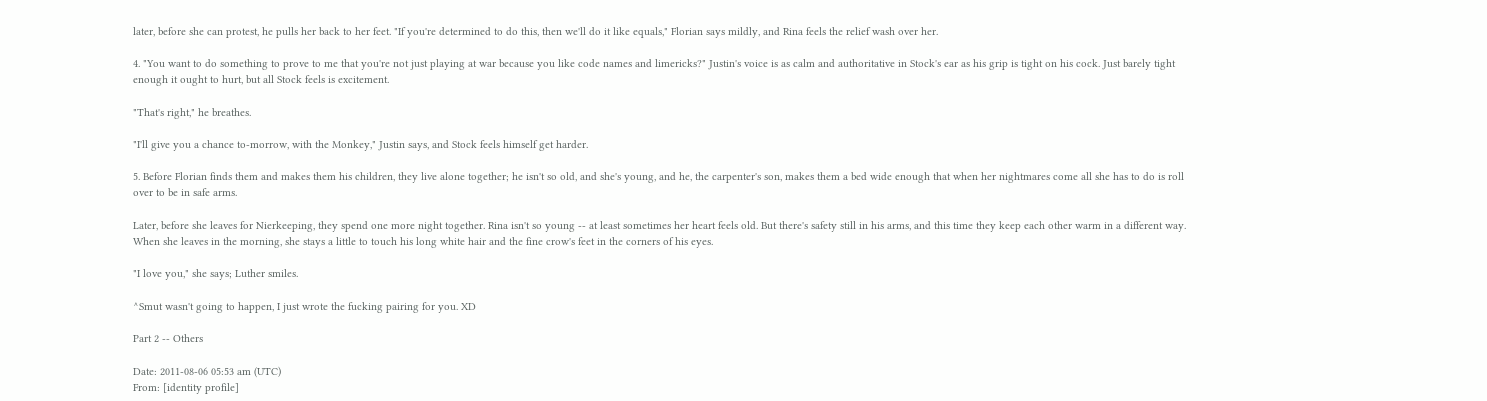later, before she can protest, he pulls her back to her feet. "If you're determined to do this, then we'll do it like equals," Florian says mildly, and Rina feels the relief wash over her.

4. "You want to do something to prove to me that you're not just playing at war because you like code names and limericks?" Justin's voice is as calm and authoritative in Stock's ear as his grip is tight on his cock. Just barely tight enough it ought to hurt, but all Stock feels is excitement.

"That's right," he breathes.

"I'll give you a chance to-morrow, with the Monkey," Justin says, and Stock feels himself get harder.

5. Before Florian finds them and makes them his children, they live alone together; he isn't so old, and she's young, and he, the carpenter's son, makes them a bed wide enough that when her nightmares come all she has to do is roll over to be in safe arms.

Later, before she leaves for Nierkeeping, they spend one more night together. Rina isn't so young -- at least sometimes her heart feels old. But there's safety still in his arms, and this time they keep each other warm in a different way. When she leaves in the morning, she stays a little to touch his long white hair and the fine crow's feet in the corners of his eyes.

"I love you," she says; Luther smiles.

^Smut wasn't going to happen, I just wrote the fucking pairing for you. XD

Part 2 -- Others

Date: 2011-08-06 05:53 am (UTC)
From: [identity profile]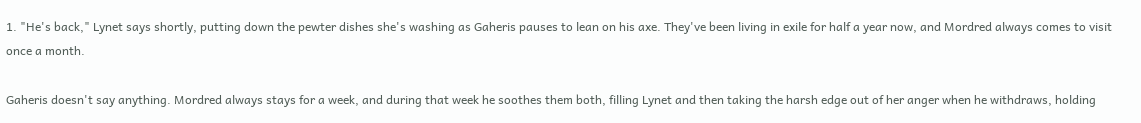1. "He's back," Lynet says shortly, putting down the pewter dishes she's washing as Gaheris pauses to lean on his axe. They've been living in exile for half a year now, and Mordred always comes to visit once a month.

Gaheris doesn't say anything. Mordred always stays for a week, and during that week he soothes them both, filling Lynet and then taking the harsh edge out of her anger when he withdraws, holding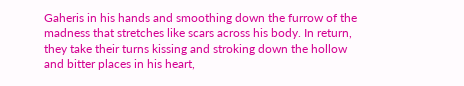Gaheris in his hands and smoothing down the furrow of the madness that stretches like scars across his body. In return, they take their turns kissing and stroking down the hollow and bitter places in his heart,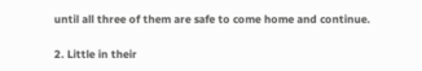until all three of them are safe to come home and continue.

2. Little in their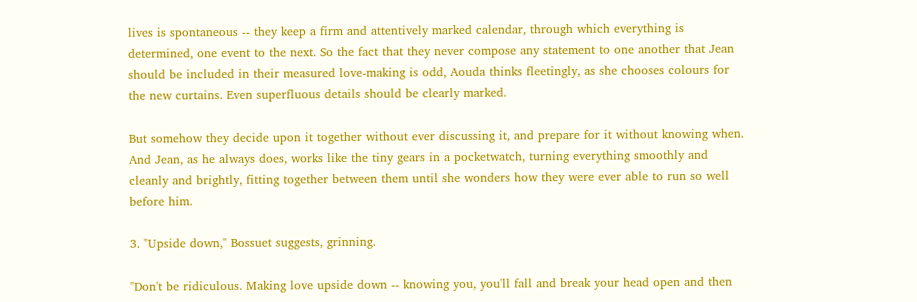lives is spontaneous -- they keep a firm and attentively marked calendar, through which everything is determined, one event to the next. So the fact that they never compose any statement to one another that Jean should be included in their measured love-making is odd, Aouda thinks fleetingly, as she chooses colours for the new curtains. Even superfluous details should be clearly marked.

But somehow they decide upon it together without ever discussing it, and prepare for it without knowing when. And Jean, as he always does, works like the tiny gears in a pocketwatch, turning everything smoothly and cleanly and brightly, fitting together between them until she wonders how they were ever able to run so well before him.

3. "Upside down," Bossuet suggests, grinning.

"Don't be ridiculous. Making love upside down -- knowing you, you'll fall and break your head open and then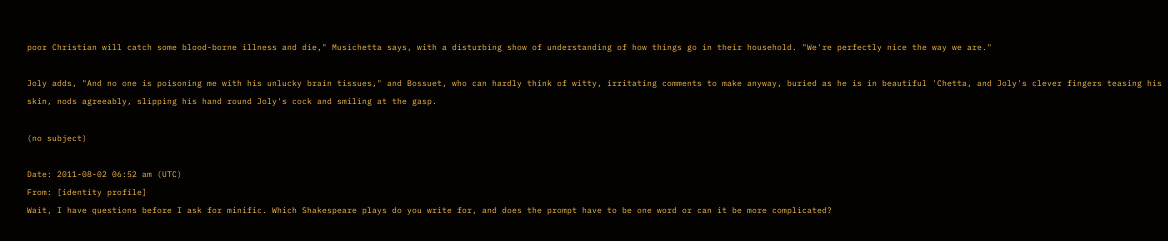poor Christian will catch some blood-borne illness and die," Musichetta says, with a disturbing show of understanding of how things go in their household. "We're perfectly nice the way we are."

Joly adds, "And no one is poisoning me with his unlucky brain tissues," and Bossuet, who can hardly think of witty, irritating comments to make anyway, buried as he is in beautiful 'Chetta, and Joly's clever fingers teasing his skin, nods agreeably, slipping his hand round Joly's cock and smiling at the gasp.

(no subject)

Date: 2011-08-02 06:52 am (UTC)
From: [identity profile]
Wait, I have questions before I ask for minific. Which Shakespeare plays do you write for, and does the prompt have to be one word or can it be more complicated?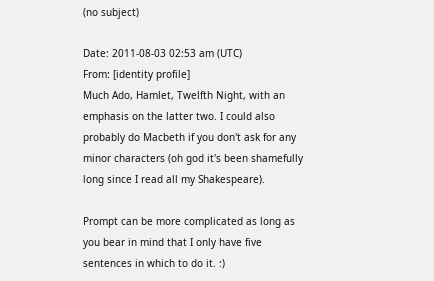(no subject)

Date: 2011-08-03 02:53 am (UTC)
From: [identity profile]
Much Ado, Hamlet, Twelfth Night, with an emphasis on the latter two. I could also probably do Macbeth if you don't ask for any minor characters (oh god it's been shamefully long since I read all my Shakespeare).

Prompt can be more complicated as long as you bear in mind that I only have five sentences in which to do it. :)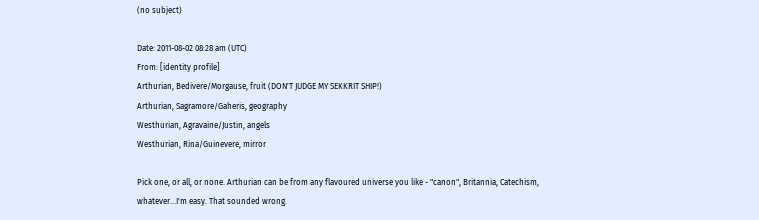(no subject)

Date: 2011-08-02 08:28 am (UTC)
From: [identity profile]
Arthurian, Bedivere/Morgause, fruit (DON'T JUDGE MY SEKKRIT SHIP!)
Arthurian, Sagramore/Gaheris, geography
Westhurian, Agravaine/Justin, angels
Westhurian, Rina/Guinevere, mirror

Pick one, or all, or none. Arthurian can be from any flavoured universe you like - "canon", Britannia, Catechism, whatever...I'm easy. That sounded wrong.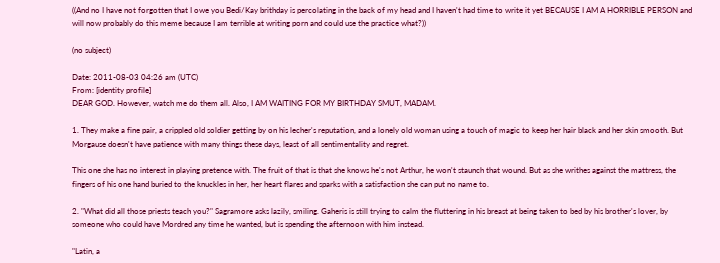((And no I have not forgotten that I owe you Bedi/Kay brithday is percolating in the back of my head and I haven't had time to write it yet BECAUSE I AM A HORRIBLE PERSON and will now probably do this meme because I am terrible at writing porn and could use the practice what?))

(no subject)

Date: 2011-08-03 04:26 am (UTC)
From: [identity profile]
DEAR GOD. However, watch me do them all. Also, I AM WAITING FOR MY BIRTHDAY SMUT, MADAM.

1. They make a fine pair, a crippled old soldier getting by on his lecher's reputation, and a lonely old woman using a touch of magic to keep her hair black and her skin smooth. But Morgause doesn't have patience with many things these days, least of all sentimentality and regret.

This one she has no interest in playing pretence with. The fruit of that is that she knows he's not Arthur, he won't staunch that wound. But as she writhes against the mattress, the fingers of his one hand buried to the knuckles in her, her heart flares and sparks with a satisfaction she can put no name to.

2. "What did all those priests teach you?" Sagramore asks lazily, smiling. Gaheris is still trying to calm the fluttering in his breast at being taken to bed by his brother's lover, by someone who could have Mordred any time he wanted, but is spending the afternoon with him instead.

"Latin, a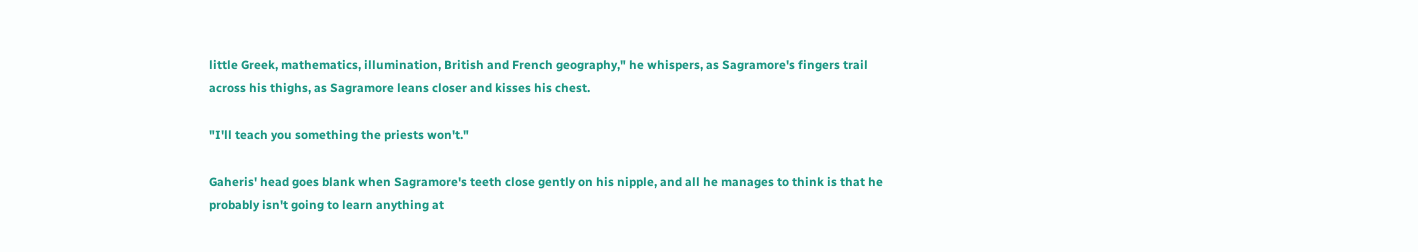little Greek, mathematics, illumination, British and French geography," he whispers, as Sagramore's fingers trail across his thighs, as Sagramore leans closer and kisses his chest.

"I'll teach you something the priests won't."

Gaheris' head goes blank when Sagramore's teeth close gently on his nipple, and all he manages to think is that he probably isn't going to learn anything at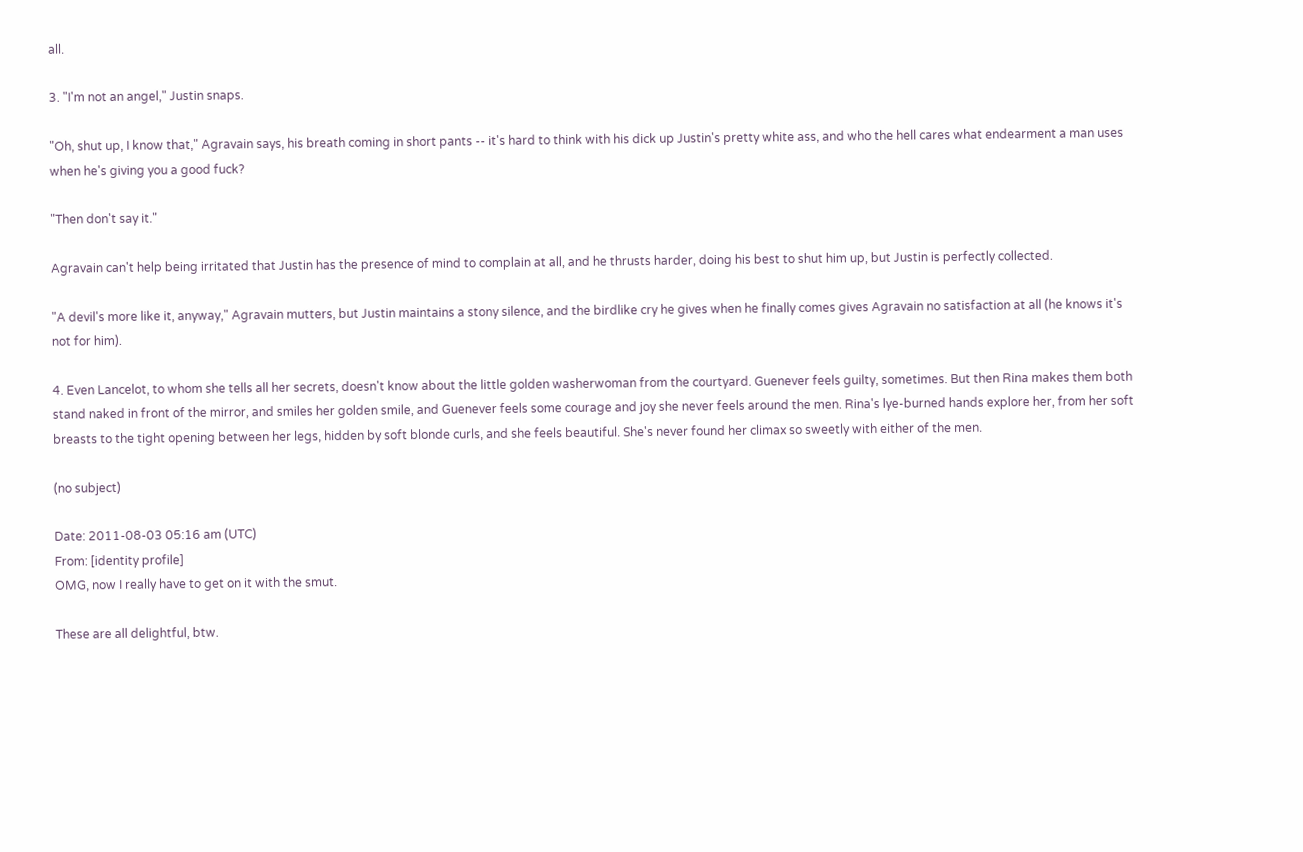all.

3. "I'm not an angel," Justin snaps.

"Oh, shut up, I know that," Agravain says, his breath coming in short pants -- it's hard to think with his dick up Justin's pretty white ass, and who the hell cares what endearment a man uses when he's giving you a good fuck?

"Then don't say it."

Agravain can't help being irritated that Justin has the presence of mind to complain at all, and he thrusts harder, doing his best to shut him up, but Justin is perfectly collected.

"A devil's more like it, anyway," Agravain mutters, but Justin maintains a stony silence, and the birdlike cry he gives when he finally comes gives Agravain no satisfaction at all (he knows it's not for him).

4. Even Lancelot, to whom she tells all her secrets, doesn't know about the little golden washerwoman from the courtyard. Guenever feels guilty, sometimes. But then Rina makes them both stand naked in front of the mirror, and smiles her golden smile, and Guenever feels some courage and joy she never feels around the men. Rina's lye-burned hands explore her, from her soft breasts to the tight opening between her legs, hidden by soft blonde curls, and she feels beautiful. She's never found her climax so sweetly with either of the men.

(no subject)

Date: 2011-08-03 05:16 am (UTC)
From: [identity profile]
OMG, now I really have to get on it with the smut.

These are all delightful, btw.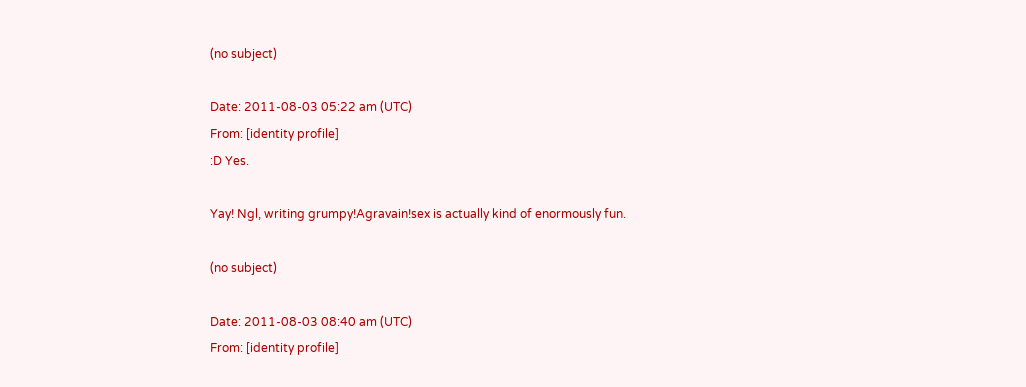(no subject)

Date: 2011-08-03 05:22 am (UTC)
From: [identity profile]
:D Yes.

Yay! Ngl, writing grumpy!Agravain!sex is actually kind of enormously fun.

(no subject)

Date: 2011-08-03 08:40 am (UTC)
From: [identity profile]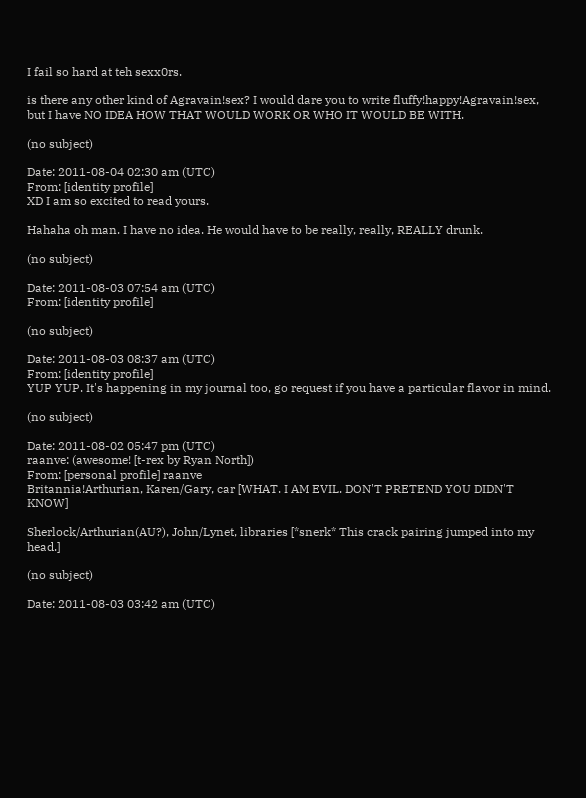I fail so hard at teh sexx0rs.

is there any other kind of Agravain!sex? I would dare you to write fluffy!happy!Agravain!sex, but I have NO IDEA HOW THAT WOULD WORK OR WHO IT WOULD BE WITH.

(no subject)

Date: 2011-08-04 02:30 am (UTC)
From: [identity profile]
XD I am so excited to read yours.

Hahaha oh man. I have no idea. He would have to be really, really, REALLY drunk.

(no subject)

Date: 2011-08-03 07:54 am (UTC)
From: [identity profile]

(no subject)

Date: 2011-08-03 08:37 am (UTC)
From: [identity profile]
YUP YUP. It's happening in my journal too, go request if you have a particular flavor in mind.

(no subject)

Date: 2011-08-02 05:47 pm (UTC)
raanve: (awesome! [t-rex by Ryan North])
From: [personal profile] raanve
Britannia!Arthurian, Karen/Gary, car [WHAT. I AM EVIL. DON'T PRETEND YOU DIDN'T KNOW]

Sherlock/Arthurian(AU?), John/Lynet, libraries [*snerk* This crack pairing jumped into my head.]

(no subject)

Date: 2011-08-03 03:42 am (UTC)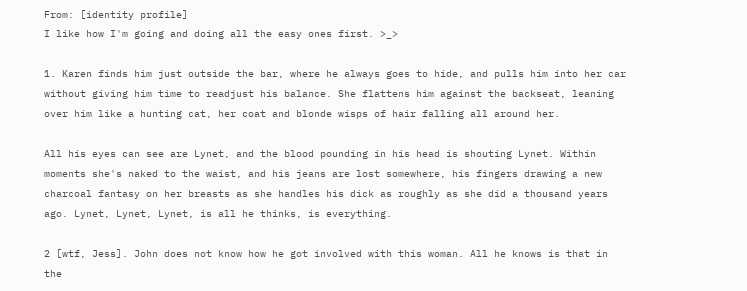From: [identity profile]
I like how I'm going and doing all the easy ones first. >_>

1. Karen finds him just outside the bar, where he always goes to hide, and pulls him into her car without giving him time to readjust his balance. She flattens him against the backseat, leaning over him like a hunting cat, her coat and blonde wisps of hair falling all around her.

All his eyes can see are Lynet, and the blood pounding in his head is shouting Lynet. Within moments she's naked to the waist, and his jeans are lost somewhere, his fingers drawing a new charcoal fantasy on her breasts as she handles his dick as roughly as she did a thousand years ago. Lynet, Lynet, Lynet, is all he thinks, is everything.

2 [wtf, Jess]. John does not know how he got involved with this woman. All he knows is that in the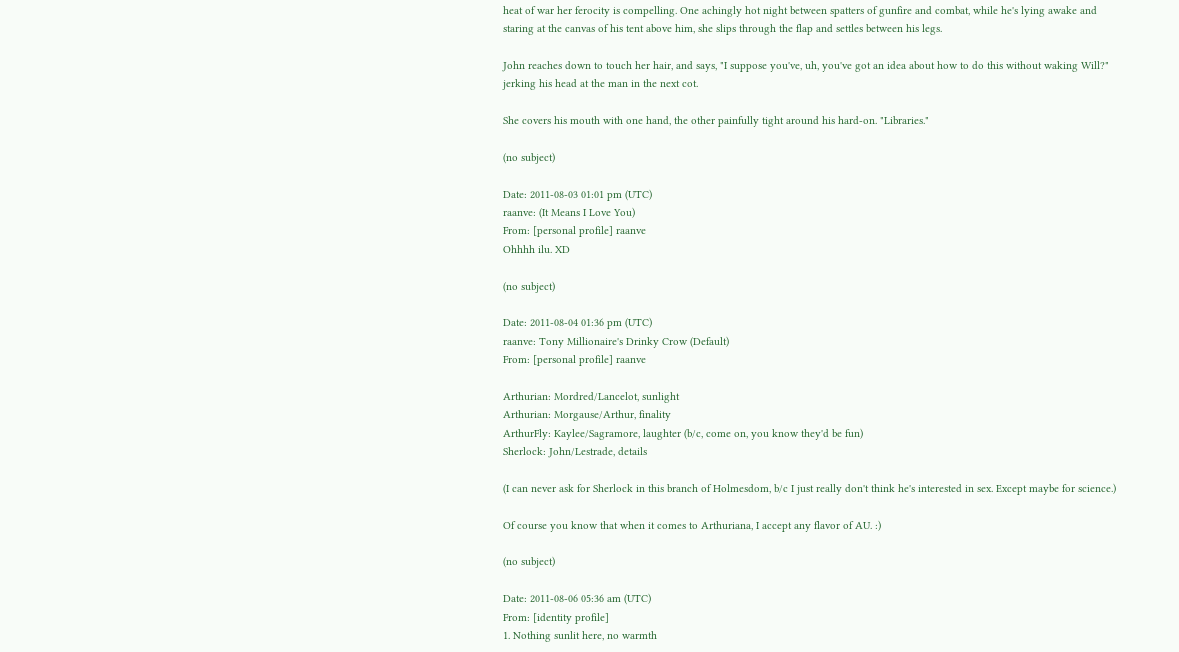heat of war her ferocity is compelling. One achingly hot night between spatters of gunfire and combat, while he's lying awake and staring at the canvas of his tent above him, she slips through the flap and settles between his legs.

John reaches down to touch her hair, and says, "I suppose you've, uh, you've got an idea about how to do this without waking Will?" jerking his head at the man in the next cot.

She covers his mouth with one hand, the other painfully tight around his hard-on. "Libraries."

(no subject)

Date: 2011-08-03 01:01 pm (UTC)
raanve: (It Means I Love You)
From: [personal profile] raanve
Ohhhh ilu. XD

(no subject)

Date: 2011-08-04 01:36 pm (UTC)
raanve: Tony Millionaire's Drinky Crow (Default)
From: [personal profile] raanve

Arthurian: Mordred/Lancelot, sunlight
Arthurian: Morgause/Arthur, finality
ArthurFly: Kaylee/Sagramore, laughter (b/c, come on, you know they'd be fun)
Sherlock: John/Lestrade, details

(I can never ask for Sherlock in this branch of Holmesdom, b/c I just really don't think he's interested in sex. Except maybe for science.)

Of course you know that when it comes to Arthuriana, I accept any flavor of AU. :)

(no subject)

Date: 2011-08-06 05:36 am (UTC)
From: [identity profile]
1. Nothing sunlit here, no warmth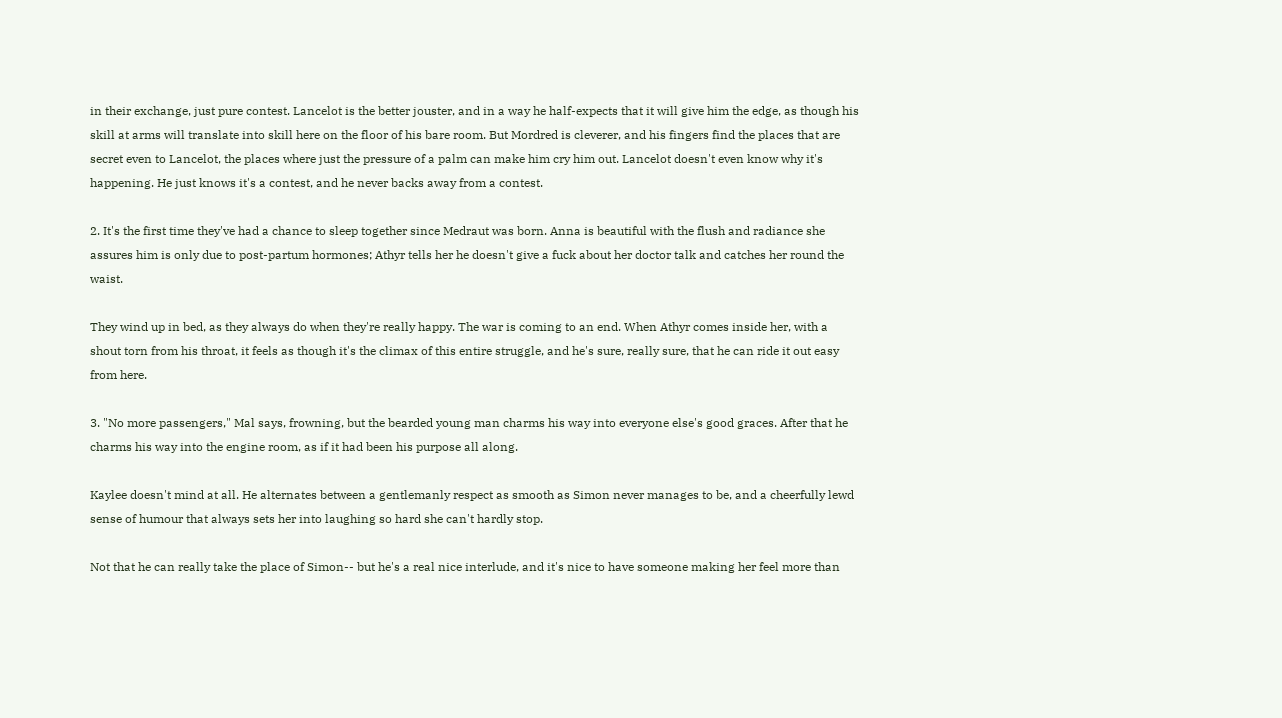in their exchange, just pure contest. Lancelot is the better jouster, and in a way he half-expects that it will give him the edge, as though his skill at arms will translate into skill here on the floor of his bare room. But Mordred is cleverer, and his fingers find the places that are secret even to Lancelot, the places where just the pressure of a palm can make him cry him out. Lancelot doesn't even know why it's happening. He just knows it's a contest, and he never backs away from a contest.

2. It's the first time they've had a chance to sleep together since Medraut was born. Anna is beautiful with the flush and radiance she assures him is only due to post-partum hormones; Athyr tells her he doesn't give a fuck about her doctor talk and catches her round the waist.

They wind up in bed, as they always do when they're really happy. The war is coming to an end. When Athyr comes inside her, with a shout torn from his throat, it feels as though it's the climax of this entire struggle, and he's sure, really sure, that he can ride it out easy from here.

3. "No more passengers," Mal says, frowning, but the bearded young man charms his way into everyone else's good graces. After that he charms his way into the engine room, as if it had been his purpose all along.

Kaylee doesn't mind at all. He alternates between a gentlemanly respect as smooth as Simon never manages to be, and a cheerfully lewd sense of humour that always sets her into laughing so hard she can't hardly stop.

Not that he can really take the place of Simon-- but he's a real nice interlude, and it's nice to have someone making her feel more than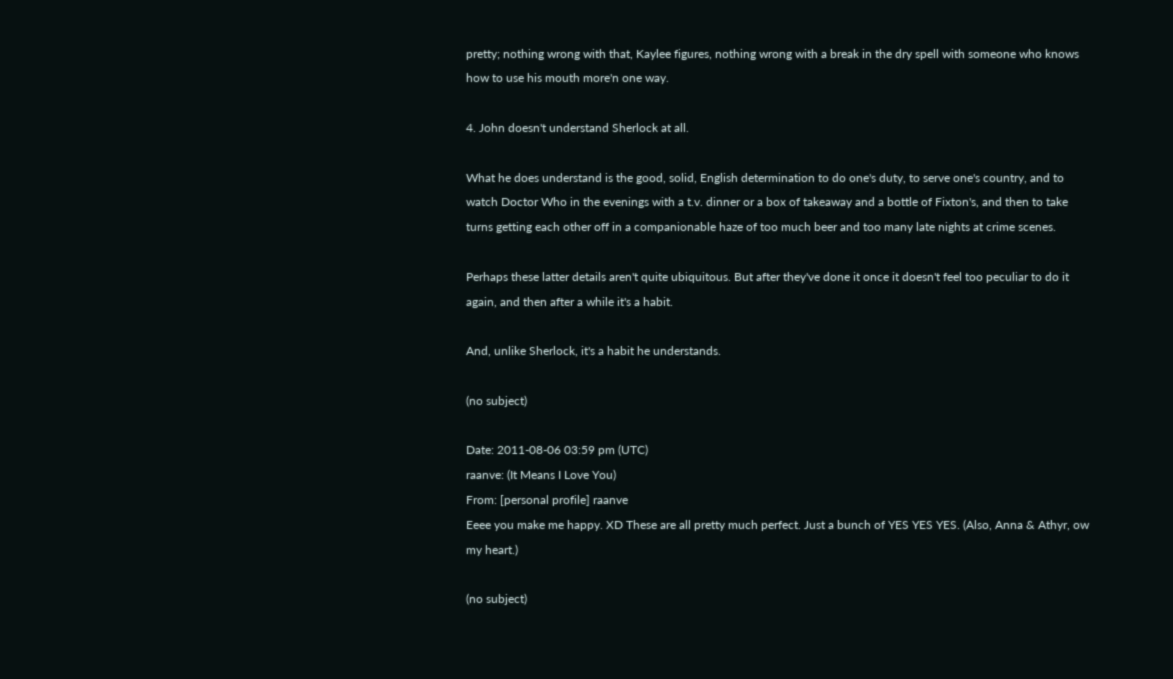pretty; nothing wrong with that, Kaylee figures, nothing wrong with a break in the dry spell with someone who knows how to use his mouth more'n one way.

4. John doesn't understand Sherlock at all.

What he does understand is the good, solid, English determination to do one's duty, to serve one's country, and to watch Doctor Who in the evenings with a t.v. dinner or a box of takeaway and a bottle of Fixton's, and then to take turns getting each other off in a companionable haze of too much beer and too many late nights at crime scenes.

Perhaps these latter details aren't quite ubiquitous. But after they've done it once it doesn't feel too peculiar to do it again, and then after a while it's a habit.

And, unlike Sherlock, it's a habit he understands.

(no subject)

Date: 2011-08-06 03:59 pm (UTC)
raanve: (It Means I Love You)
From: [personal profile] raanve
Eeee you make me happy. XD These are all pretty much perfect. Just a bunch of YES YES YES. (Also, Anna & Athyr, ow my heart.)

(no subject)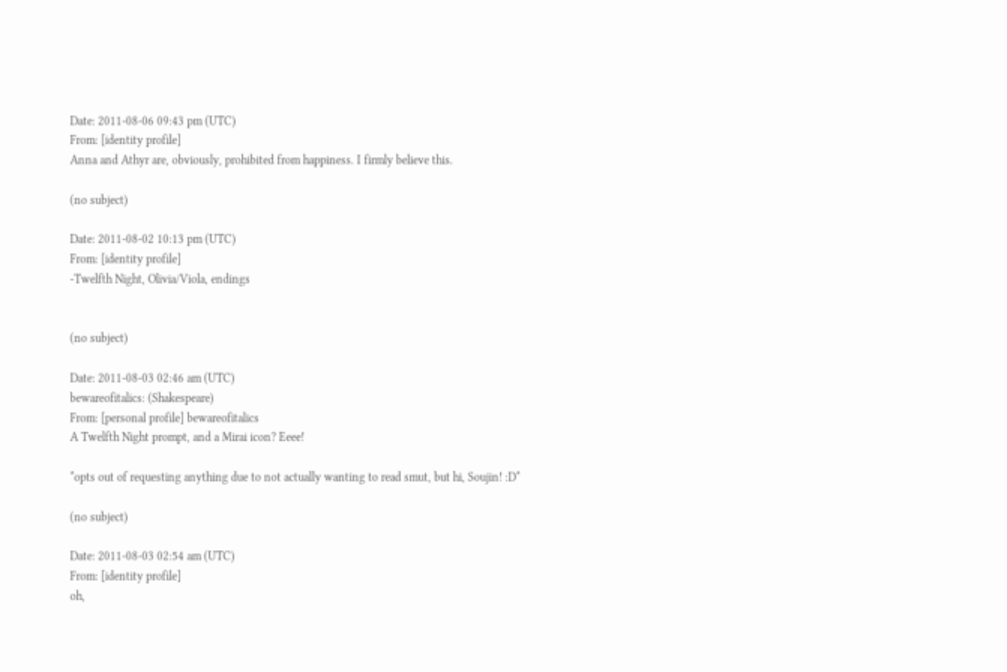Date: 2011-08-06 09:43 pm (UTC)
From: [identity profile]
Anna and Athyr are, obviously, prohibited from happiness. I firmly believe this.

(no subject)

Date: 2011-08-02 10:13 pm (UTC)
From: [identity profile]
-Twelfth Night, Olivia/Viola, endings


(no subject)

Date: 2011-08-03 02:46 am (UTC)
bewareofitalics: (Shakespeare)
From: [personal profile] bewareofitalics
A Twelfth Night prompt, and a Mirai icon? Eeee!

*opts out of requesting anything due to not actually wanting to read smut, but hi, Soujin! :D*

(no subject)

Date: 2011-08-03 02:54 am (UTC)
From: [identity profile]
oh,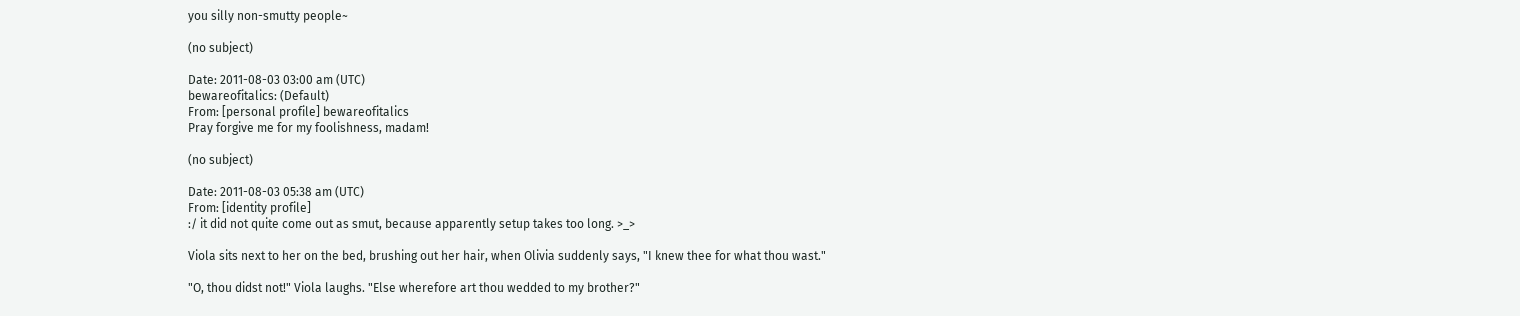you silly non-smutty people~

(no subject)

Date: 2011-08-03 03:00 am (UTC)
bewareofitalics: (Default)
From: [personal profile] bewareofitalics
Pray forgive me for my foolishness, madam!

(no subject)

Date: 2011-08-03 05:38 am (UTC)
From: [identity profile]
:/ it did not quite come out as smut, because apparently setup takes too long. >_>

Viola sits next to her on the bed, brushing out her hair, when Olivia suddenly says, "I knew thee for what thou wast."

"O, thou didst not!" Viola laughs. "Else wherefore art thou wedded to my brother?"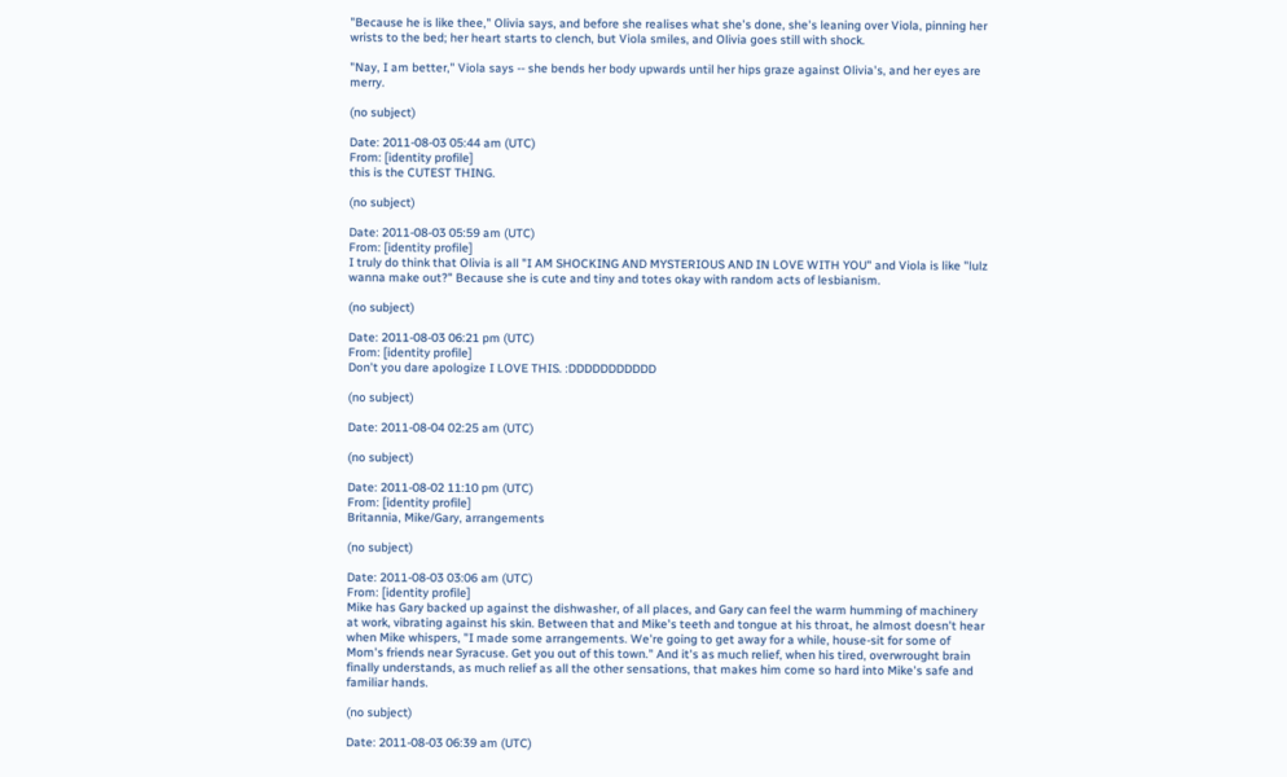"Because he is like thee," Olivia says, and before she realises what she's done, she's leaning over Viola, pinning her wrists to the bed; her heart starts to clench, but Viola smiles, and Olivia goes still with shock.

"Nay, I am better," Viola says -- she bends her body upwards until her hips graze against Olivia's, and her eyes are merry.

(no subject)

Date: 2011-08-03 05:44 am (UTC)
From: [identity profile]
this is the CUTEST THING.

(no subject)

Date: 2011-08-03 05:59 am (UTC)
From: [identity profile]
I truly do think that Olivia is all "I AM SHOCKING AND MYSTERIOUS AND IN LOVE WITH YOU" and Viola is like "lulz wanna make out?" Because she is cute and tiny and totes okay with random acts of lesbianism.

(no subject)

Date: 2011-08-03 06:21 pm (UTC)
From: [identity profile]
Don't you dare apologize I LOVE THIS. :DDDDDDDDDDD

(no subject)

Date: 2011-08-04 02:25 am (UTC)

(no subject)

Date: 2011-08-02 11:10 pm (UTC)
From: [identity profile]
Britannia, Mike/Gary, arrangements

(no subject)

Date: 2011-08-03 03:06 am (UTC)
From: [identity profile]
Mike has Gary backed up against the dishwasher, of all places, and Gary can feel the warm humming of machinery at work, vibrating against his skin. Between that and Mike's teeth and tongue at his throat, he almost doesn't hear when Mike whispers, "I made some arrangements. We're going to get away for a while, house-sit for some of Mom's friends near Syracuse. Get you out of this town." And it's as much relief, when his tired, overwrought brain finally understands, as much relief as all the other sensations, that makes him come so hard into Mike's safe and familiar hands.

(no subject)

Date: 2011-08-03 06:39 am (UTC)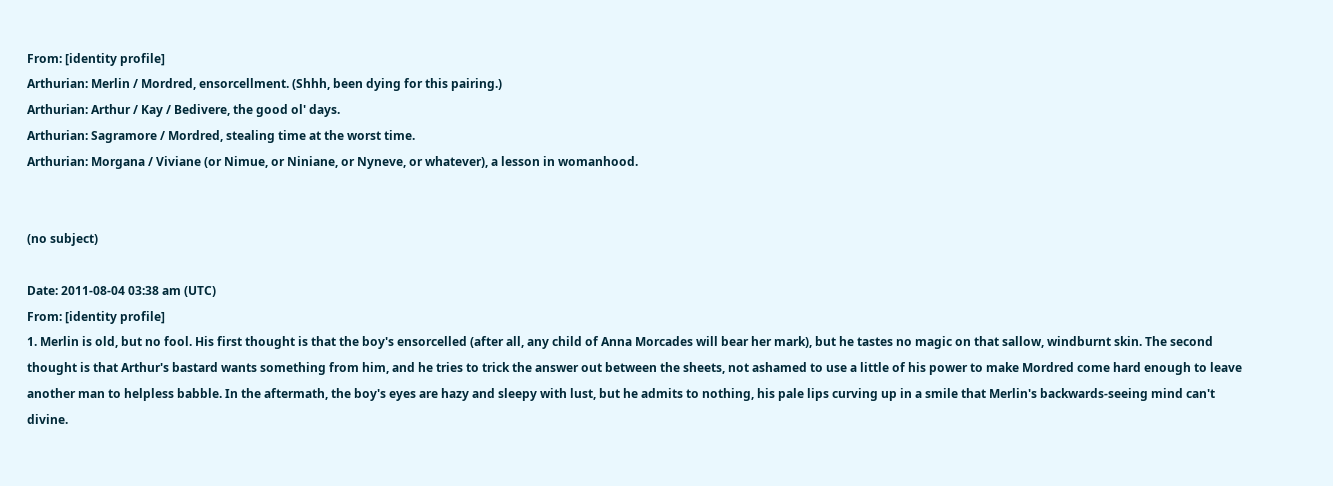From: [identity profile]
Arthurian: Merlin / Mordred, ensorcellment. (Shhh, been dying for this pairing.)
Arthurian: Arthur / Kay / Bedivere, the good ol' days.
Arthurian: Sagramore / Mordred, stealing time at the worst time.
Arthurian: Morgana / Viviane (or Nimue, or Niniane, or Nyneve, or whatever), a lesson in womanhood.


(no subject)

Date: 2011-08-04 03:38 am (UTC)
From: [identity profile]
1. Merlin is old, but no fool. His first thought is that the boy's ensorcelled (after all, any child of Anna Morcades will bear her mark), but he tastes no magic on that sallow, windburnt skin. The second thought is that Arthur's bastard wants something from him, and he tries to trick the answer out between the sheets, not ashamed to use a little of his power to make Mordred come hard enough to leave another man to helpless babble. In the aftermath, the boy's eyes are hazy and sleepy with lust, but he admits to nothing, his pale lips curving up in a smile that Merlin's backwards-seeing mind can't divine.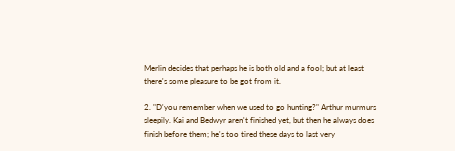Merlin decides that perhaps he is both old and a fool; but at least there's some pleasure to be got from it.

2. "D'you remember when we used to go hunting?" Arthur murmurs sleepily. Kai and Bedwyr aren't finished yet, but then he always does finish before them; he's too tired these days to last very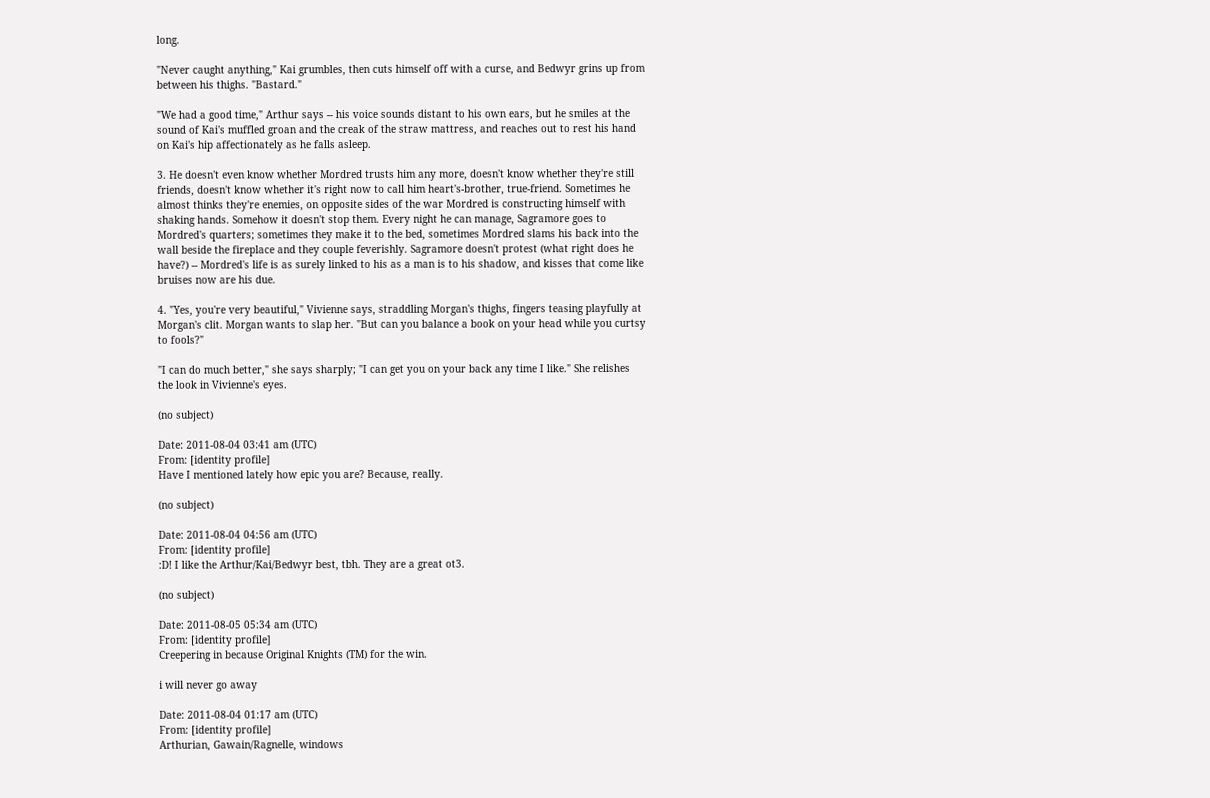long.

"Never caught anything," Kai grumbles, then cuts himself off with a curse, and Bedwyr grins up from between his thighs. "Bastard."

"We had a good time," Arthur says -- his voice sounds distant to his own ears, but he smiles at the sound of Kai's muffled groan and the creak of the straw mattress, and reaches out to rest his hand on Kai's hip affectionately as he falls asleep.

3. He doesn't even know whether Mordred trusts him any more, doesn't know whether they're still friends, doesn't know whether it's right now to call him heart's-brother, true-friend. Sometimes he almost thinks they're enemies, on opposite sides of the war Mordred is constructing himself with shaking hands. Somehow it doesn't stop them. Every night he can manage, Sagramore goes to Mordred's quarters; sometimes they make it to the bed, sometimes Mordred slams his back into the wall beside the fireplace and they couple feverishly. Sagramore doesn't protest (what right does he have?) -- Mordred's life is as surely linked to his as a man is to his shadow, and kisses that come like bruises now are his due.

4. "Yes, you're very beautiful," Vivienne says, straddling Morgan's thighs, fingers teasing playfully at Morgan's clit. Morgan wants to slap her. "But can you balance a book on your head while you curtsy to fools?"

"I can do much better," she says sharply; "I can get you on your back any time I like." She relishes the look in Vivienne's eyes.

(no subject)

Date: 2011-08-04 03:41 am (UTC)
From: [identity profile]
Have I mentioned lately how epic you are? Because, really.

(no subject)

Date: 2011-08-04 04:56 am (UTC)
From: [identity profile]
:D! I like the Arthur/Kai/Bedwyr best, tbh. They are a great ot3.

(no subject)

Date: 2011-08-05 05:34 am (UTC)
From: [identity profile]
Creepering in because Original Knights (TM) for the win.

i will never go away

Date: 2011-08-04 01:17 am (UTC)
From: [identity profile]
Arthurian, Gawain/Ragnelle, windows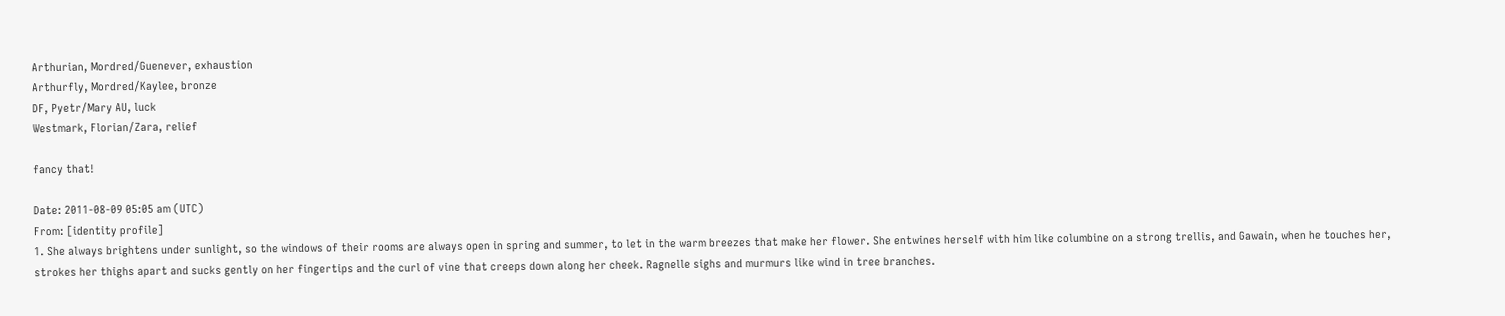Arthurian, Mordred/Guenever, exhaustion
Arthurfly, Mordred/Kaylee, bronze
DF, Pyetr/Mary AU, luck
Westmark, Florian/Zara, relief

fancy that!

Date: 2011-08-09 05:05 am (UTC)
From: [identity profile]
1. She always brightens under sunlight, so the windows of their rooms are always open in spring and summer, to let in the warm breezes that make her flower. She entwines herself with him like columbine on a strong trellis, and Gawain, when he touches her, strokes her thighs apart and sucks gently on her fingertips and the curl of vine that creeps down along her cheek. Ragnelle sighs and murmurs like wind in tree branches.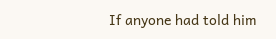If anyone had told him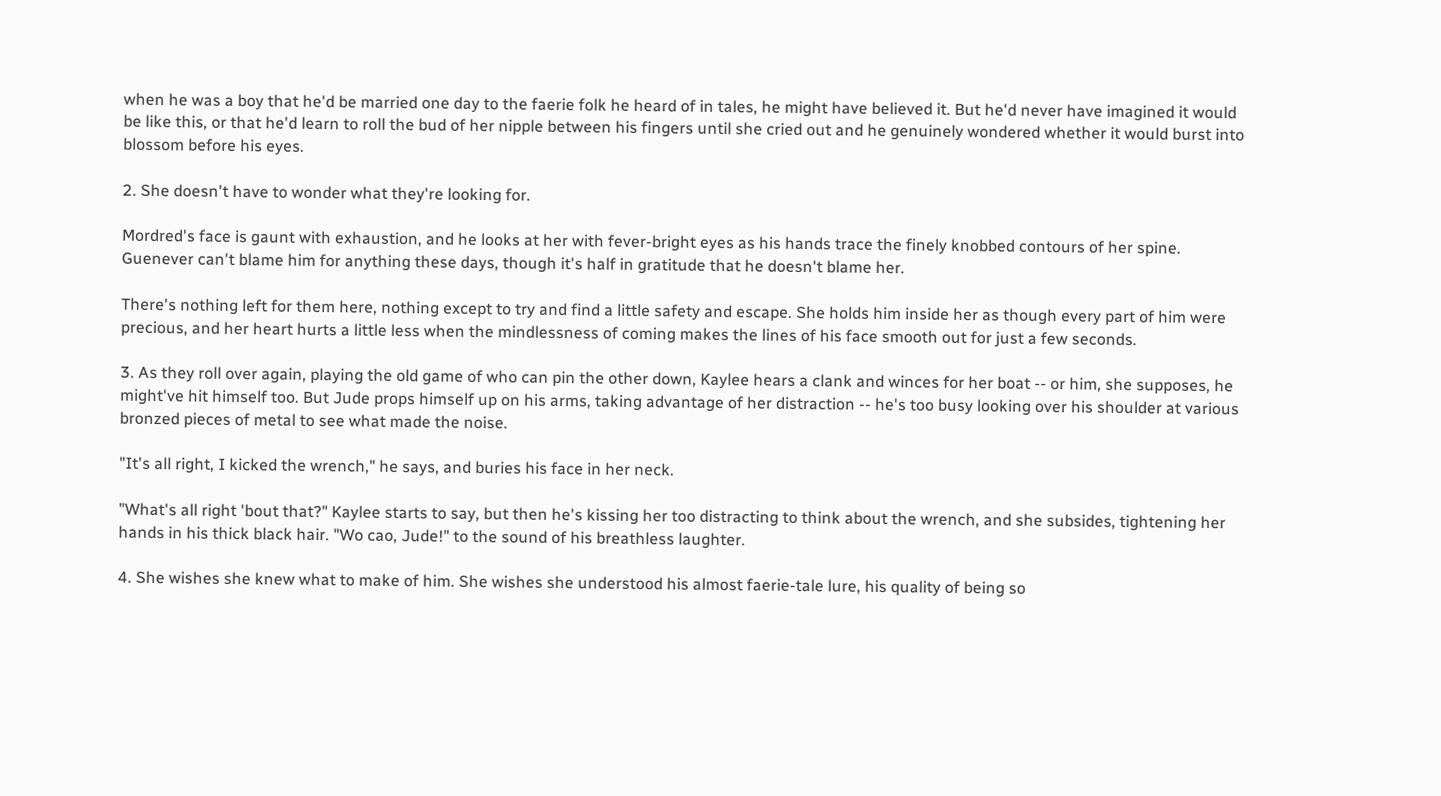when he was a boy that he'd be married one day to the faerie folk he heard of in tales, he might have believed it. But he'd never have imagined it would be like this, or that he'd learn to roll the bud of her nipple between his fingers until she cried out and he genuinely wondered whether it would burst into blossom before his eyes.

2. She doesn't have to wonder what they're looking for.

Mordred's face is gaunt with exhaustion, and he looks at her with fever-bright eyes as his hands trace the finely knobbed contours of her spine. Guenever can't blame him for anything these days, though it's half in gratitude that he doesn't blame her.

There's nothing left for them here, nothing except to try and find a little safety and escape. She holds him inside her as though every part of him were precious, and her heart hurts a little less when the mindlessness of coming makes the lines of his face smooth out for just a few seconds.

3. As they roll over again, playing the old game of who can pin the other down, Kaylee hears a clank and winces for her boat -- or him, she supposes, he might've hit himself too. But Jude props himself up on his arms, taking advantage of her distraction -- he's too busy looking over his shoulder at various bronzed pieces of metal to see what made the noise.

"It's all right, I kicked the wrench," he says, and buries his face in her neck.

"What's all right 'bout that?" Kaylee starts to say, but then he's kissing her too distracting to think about the wrench, and she subsides, tightening her hands in his thick black hair. "Wo cao, Jude!" to the sound of his breathless laughter.

4. She wishes she knew what to make of him. She wishes she understood his almost faerie-tale lure, his quality of being so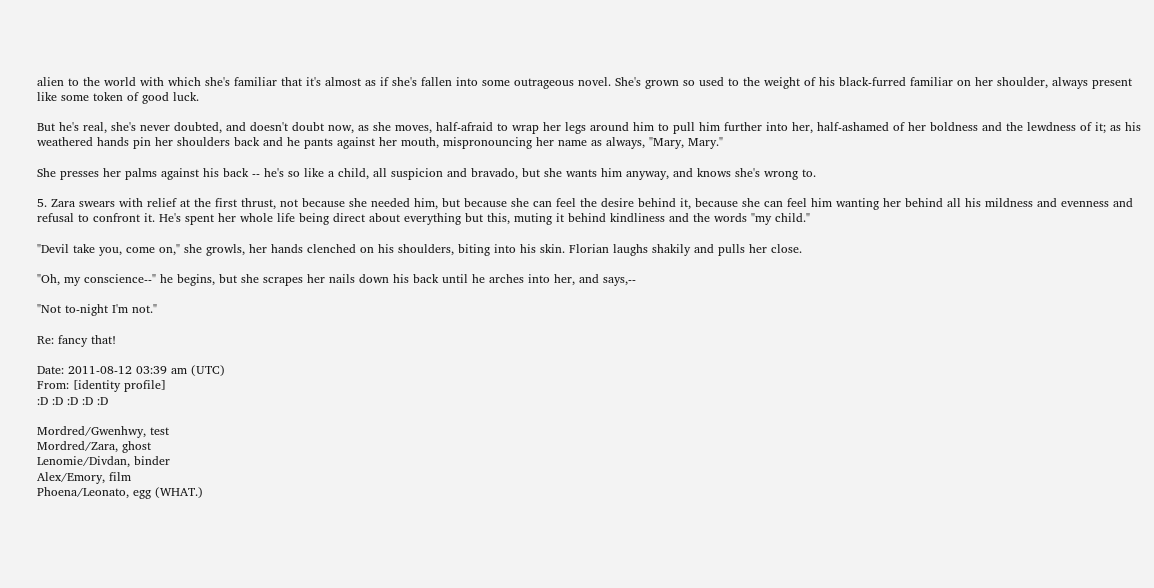alien to the world with which she's familiar that it's almost as if she's fallen into some outrageous novel. She's grown so used to the weight of his black-furred familiar on her shoulder, always present like some token of good luck.

But he's real, she's never doubted, and doesn't doubt now, as she moves, half-afraid to wrap her legs around him to pull him further into her, half-ashamed of her boldness and the lewdness of it; as his weathered hands pin her shoulders back and he pants against her mouth, mispronouncing her name as always, "Mary, Mary."

She presses her palms against his back -- he's so like a child, all suspicion and bravado, but she wants him anyway, and knows she's wrong to.

5. Zara swears with relief at the first thrust, not because she needed him, but because she can feel the desire behind it, because she can feel him wanting her behind all his mildness and evenness and refusal to confront it. He's spent her whole life being direct about everything but this, muting it behind kindliness and the words "my child."

"Devil take you, come on," she growls, her hands clenched on his shoulders, biting into his skin. Florian laughs shakily and pulls her close.

"Oh, my conscience--" he begins, but she scrapes her nails down his back until he arches into her, and says,--

"Not to-night I'm not."

Re: fancy that!

Date: 2011-08-12 03:39 am (UTC)
From: [identity profile]
:D :D :D :D :D

Mordred/Gwenhwy, test
Mordred/Zara, ghost
Lenomie/Divdan, binder
Alex/Emory, film
Phoena/Leonato, egg (WHAT.)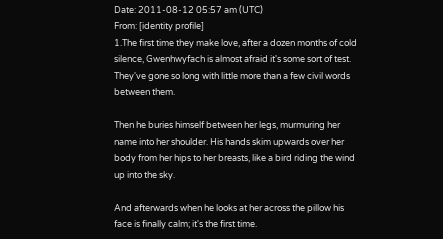Date: 2011-08-12 05:57 am (UTC)
From: [identity profile]
1.The first time they make love, after a dozen months of cold silence, Gwenhwyfach is almost afraid it's some sort of test. They've gone so long with little more than a few civil words between them.

Then he buries himself between her legs, murmuring her name into her shoulder. His hands skim upwards over her body from her hips to her breasts, like a bird riding the wind up into the sky.

And afterwards when he looks at her across the pillow his face is finally calm; it's the first time.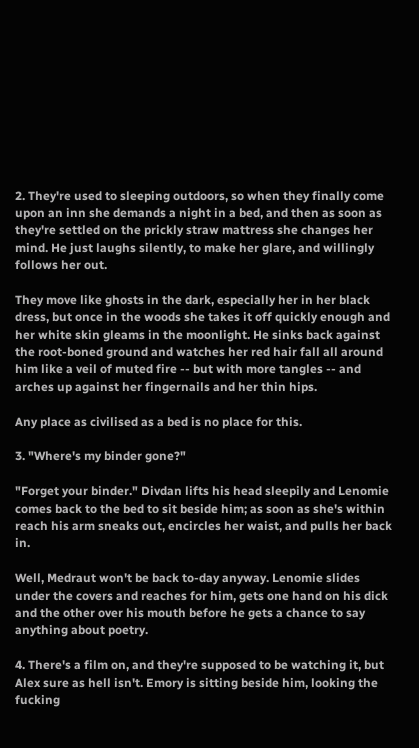2. They're used to sleeping outdoors, so when they finally come upon an inn she demands a night in a bed, and then as soon as they're settled on the prickly straw mattress she changes her mind. He just laughs silently, to make her glare, and willingly follows her out.

They move like ghosts in the dark, especially her in her black dress, but once in the woods she takes it off quickly enough and her white skin gleams in the moonlight. He sinks back against the root-boned ground and watches her red hair fall all around him like a veil of muted fire -- but with more tangles -- and arches up against her fingernails and her thin hips.

Any place as civilised as a bed is no place for this.

3. "Where's my binder gone?"

"Forget your binder." Divdan lifts his head sleepily and Lenomie comes back to the bed to sit beside him; as soon as she's within reach his arm sneaks out, encircles her waist, and pulls her back in.

Well, Medraut won't be back to-day anyway. Lenomie slides under the covers and reaches for him, gets one hand on his dick and the other over his mouth before he gets a chance to say anything about poetry.

4. There's a film on, and they're supposed to be watching it, but Alex sure as hell isn't. Emory is sitting beside him, looking the fucking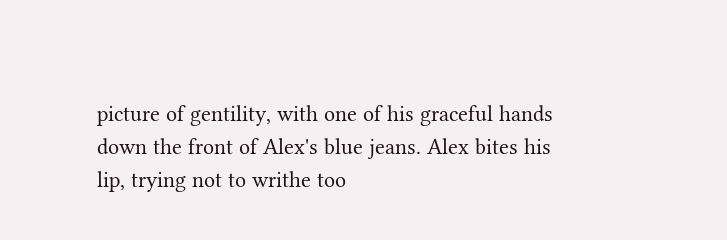picture of gentility, with one of his graceful hands down the front of Alex's blue jeans. Alex bites his lip, trying not to writhe too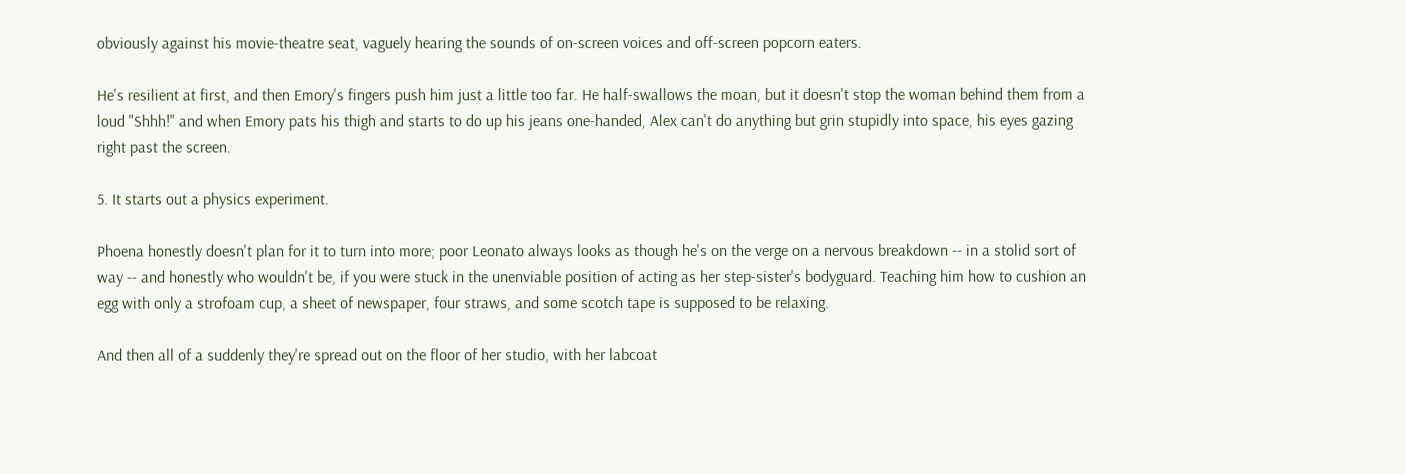obviously against his movie-theatre seat, vaguely hearing the sounds of on-screen voices and off-screen popcorn eaters.

He's resilient at first, and then Emory's fingers push him just a little too far. He half-swallows the moan, but it doesn't stop the woman behind them from a loud "Shhh!" and when Emory pats his thigh and starts to do up his jeans one-handed, Alex can't do anything but grin stupidly into space, his eyes gazing right past the screen.

5. It starts out a physics experiment.

Phoena honestly doesn't plan for it to turn into more; poor Leonato always looks as though he's on the verge on a nervous breakdown -- in a stolid sort of way -- and honestly who wouldn't be, if you were stuck in the unenviable position of acting as her step-sister's bodyguard. Teaching him how to cushion an egg with only a strofoam cup, a sheet of newspaper, four straws, and some scotch tape is supposed to be relaxing.

And then all of a suddenly they're spread out on the floor of her studio, with her labcoat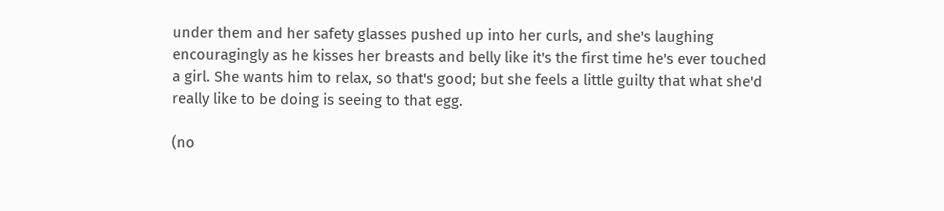under them and her safety glasses pushed up into her curls, and she's laughing encouragingly as he kisses her breasts and belly like it's the first time he's ever touched a girl. She wants him to relax, so that's good; but she feels a little guilty that what she'd really like to be doing is seeing to that egg.

(no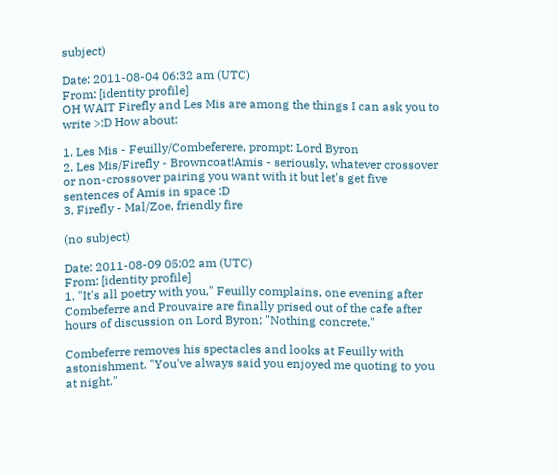subject)

Date: 2011-08-04 06:32 am (UTC)
From: [identity profile]
OH WAIT Firefly and Les Mis are among the things I can ask you to write >:D How about:

1. Les Mis - Feuilly/Combeferere, prompt: Lord Byron
2. Les Mis/Firefly - Browncoat!Amis - seriously, whatever crossover or non-crossover pairing you want with it but let's get five sentences of Amis in space :D
3. Firefly - Mal/Zoe, friendly fire

(no subject)

Date: 2011-08-09 05:02 am (UTC)
From: [identity profile]
1. "It's all poetry with you," Feuilly complains, one evening after Combeferre and Prouvaire are finally prised out of the cafe after hours of discussion on Lord Byron; "Nothing concrete."

Combeferre removes his spectacles and looks at Feuilly with astonishment. "You've always said you enjoyed me quoting to you at night."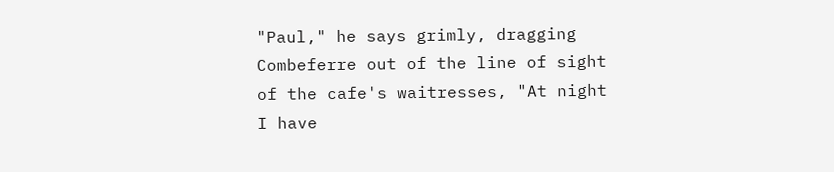"Paul," he says grimly, dragging Combeferre out of the line of sight of the cafe's waitresses, "At night I have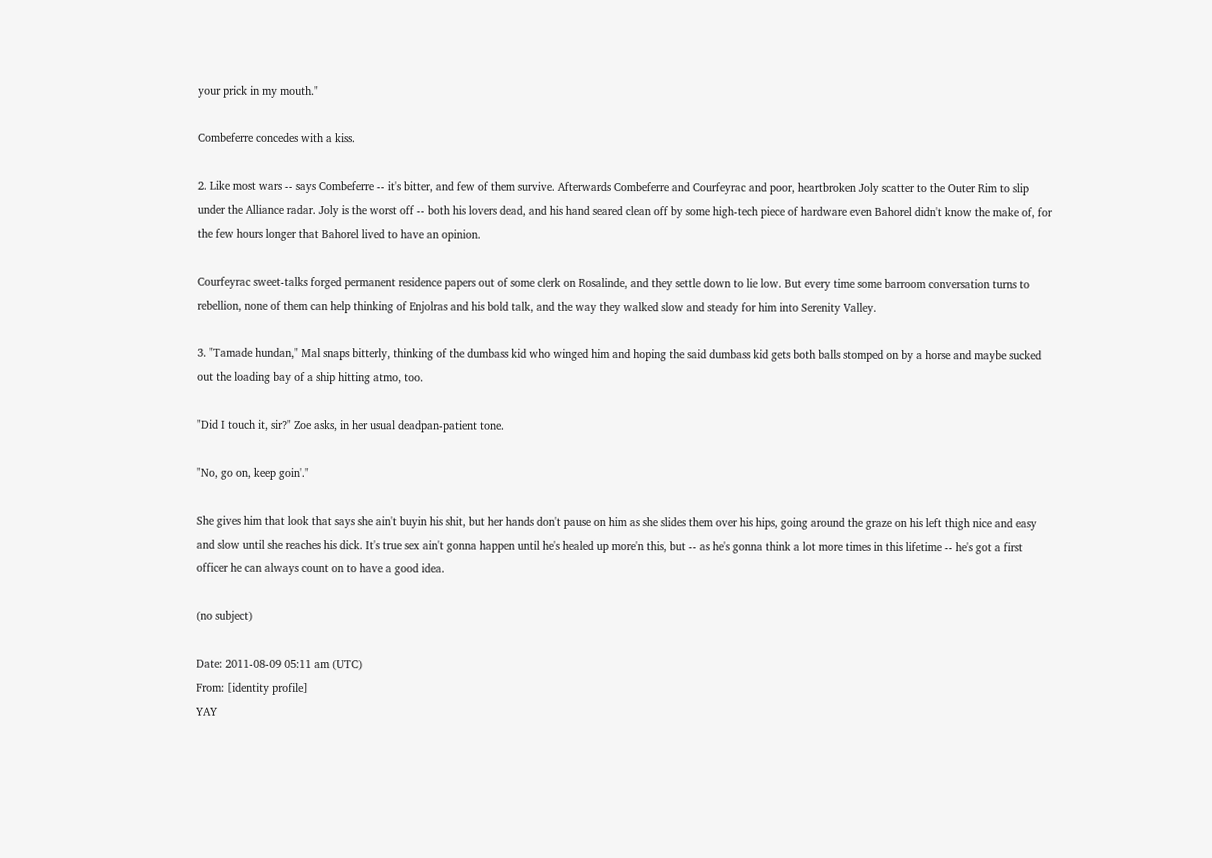your prick in my mouth."

Combeferre concedes with a kiss.

2. Like most wars -- says Combeferre -- it's bitter, and few of them survive. Afterwards Combeferre and Courfeyrac and poor, heartbroken Joly scatter to the Outer Rim to slip under the Alliance radar. Joly is the worst off -- both his lovers dead, and his hand seared clean off by some high-tech piece of hardware even Bahorel didn't know the make of, for the few hours longer that Bahorel lived to have an opinion.

Courfeyrac sweet-talks forged permanent residence papers out of some clerk on Rosalinde, and they settle down to lie low. But every time some barroom conversation turns to rebellion, none of them can help thinking of Enjolras and his bold talk, and the way they walked slow and steady for him into Serenity Valley.

3. "Tamade hundan," Mal snaps bitterly, thinking of the dumbass kid who winged him and hoping the said dumbass kid gets both balls stomped on by a horse and maybe sucked out the loading bay of a ship hitting atmo, too.

"Did I touch it, sir?" Zoe asks, in her usual deadpan-patient tone.

"No, go on, keep goin'."

She gives him that look that says she ain't buyin his shit, but her hands don't pause on him as she slides them over his hips, going around the graze on his left thigh nice and easy and slow until she reaches his dick. It's true sex ain't gonna happen until he's healed up more'n this, but -- as he's gonna think a lot more times in this lifetime -- he's got a first officer he can always count on to have a good idea.

(no subject)

Date: 2011-08-09 05:11 am (UTC)
From: [identity profile]
YAY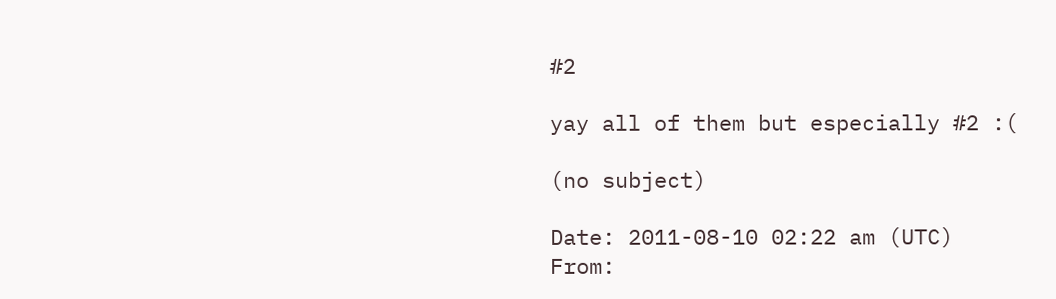#2

yay all of them but especially #2 :(

(no subject)

Date: 2011-08-10 02:22 am (UTC)
From: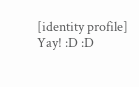[identity profile]
Yay! :D :D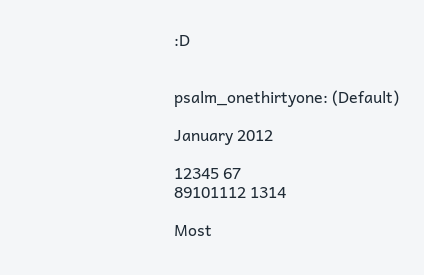:D


psalm_onethirtyone: (Default)

January 2012

12345 67
89101112 1314

Most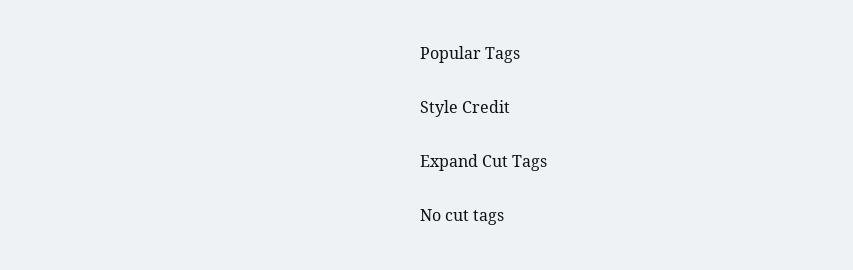Popular Tags

Style Credit

Expand Cut Tags

No cut tags